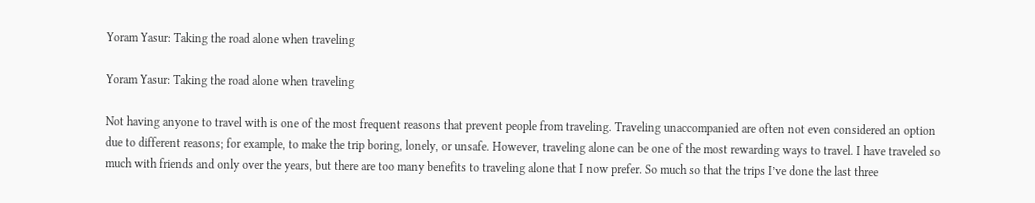Yoram Yasur: Taking the road alone when traveling

Yoram Yasur: Taking the road alone when traveling

Not having anyone to travel with is one of the most frequent reasons that prevent people from traveling. Traveling unaccompanied are often not even considered an option due to different reasons; for example, to make the trip boring, lonely, or unsafe. However, traveling alone can be one of the most rewarding ways to travel. I have traveled so much with friends and only over the years, but there are too many benefits to traveling alone that I now prefer. So much so that the trips I’ve done the last three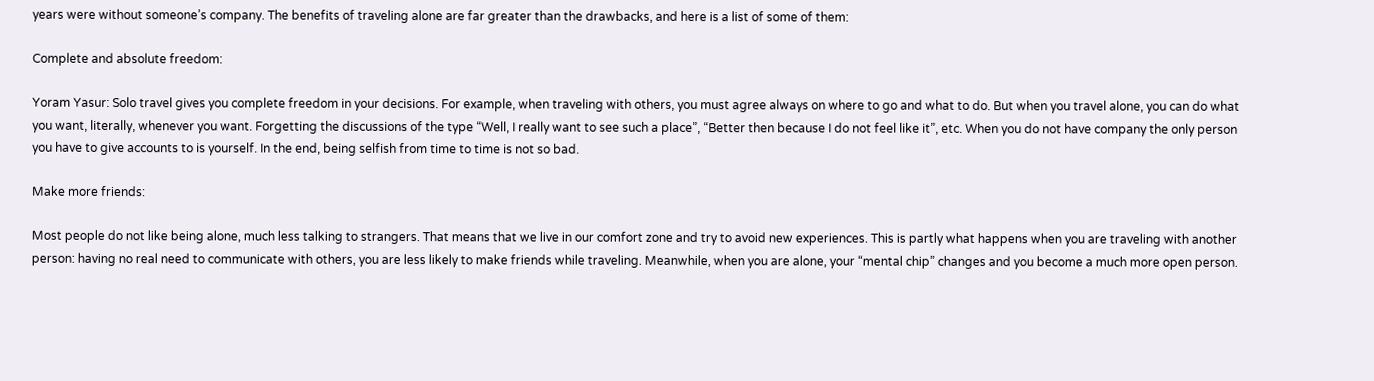years were without someone’s company. The benefits of traveling alone are far greater than the drawbacks, and here is a list of some of them:

Complete and absolute freedom:

Yoram Yasur: Solo travel gives you complete freedom in your decisions. For example, when traveling with others, you must agree always on where to go and what to do. But when you travel alone, you can do what you want, literally, whenever you want. Forgetting the discussions of the type “Well, I really want to see such a place”, “Better then because I do not feel like it”, etc. When you do not have company the only person you have to give accounts to is yourself. In the end, being selfish from time to time is not so bad.

Make more friends:

Most people do not like being alone, much less talking to strangers. That means that we live in our comfort zone and try to avoid new experiences. This is partly what happens when you are traveling with another person: having no real need to communicate with others, you are less likely to make friends while traveling. Meanwhile, when you are alone, your “mental chip” changes and you become a much more open person.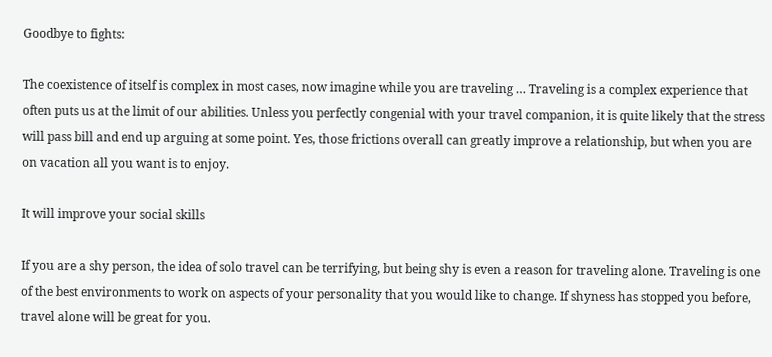Goodbye to fights:

The coexistence of itself is complex in most cases, now imagine while you are traveling … Traveling is a complex experience that often puts us at the limit of our abilities. Unless you perfectly congenial with your travel companion, it is quite likely that the stress will pass bill and end up arguing at some point. Yes, those frictions overall can greatly improve a relationship, but when you are on vacation all you want is to enjoy.

It will improve your social skills

If you are a shy person, the idea of solo travel can be terrifying, but being shy is even a reason for traveling alone. Traveling is one of the best environments to work on aspects of your personality that you would like to change. If shyness has stopped you before, travel alone will be great for you.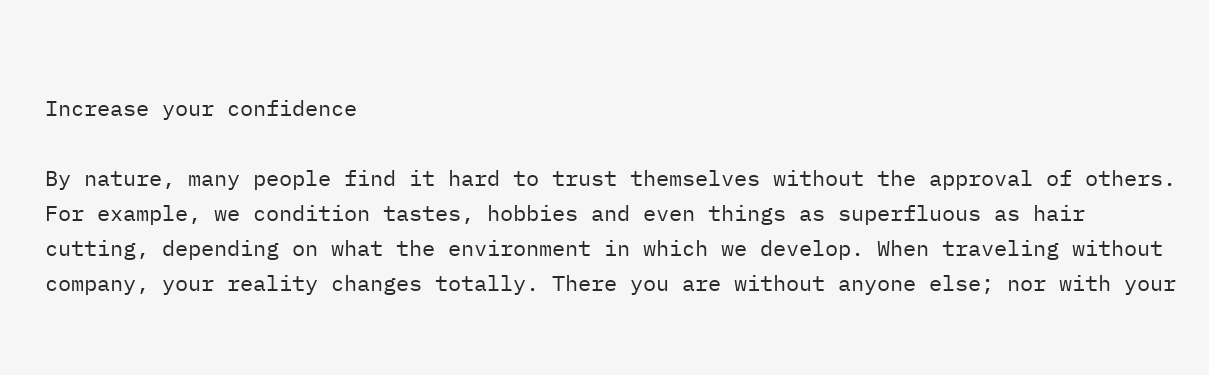Increase your confidence

By nature, many people find it hard to trust themselves without the approval of others. For example, we condition tastes, hobbies and even things as superfluous as hair cutting, depending on what the environment in which we develop. When traveling without company, your reality changes totally. There you are without anyone else; nor with your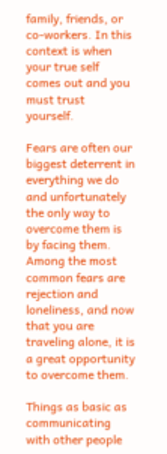family, friends, or co-workers. In this context is when your true self comes out and you must trust yourself.

Fears are often our biggest deterrent in everything we do and unfortunately the only way to overcome them is by facing them. Among the most common fears are rejection and loneliness, and now that you are traveling alone, it is a great opportunity to overcome them.

Things as basic as communicating with other people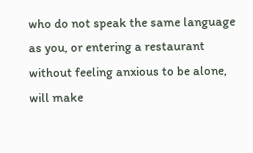who do not speak the same language as you, or entering a restaurant without feeling anxious to be alone, will make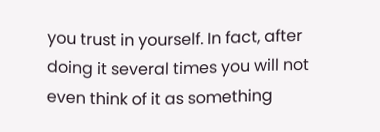you trust in yourself. In fact, after doing it several times you will not even think of it as something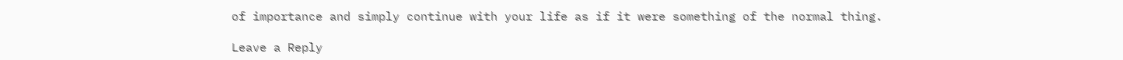of importance and simply continue with your life as if it were something of the normal thing.

Leave a Reply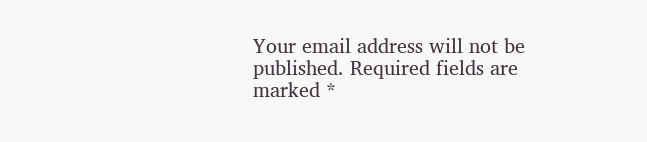Your email address will not be published. Required fields are marked *